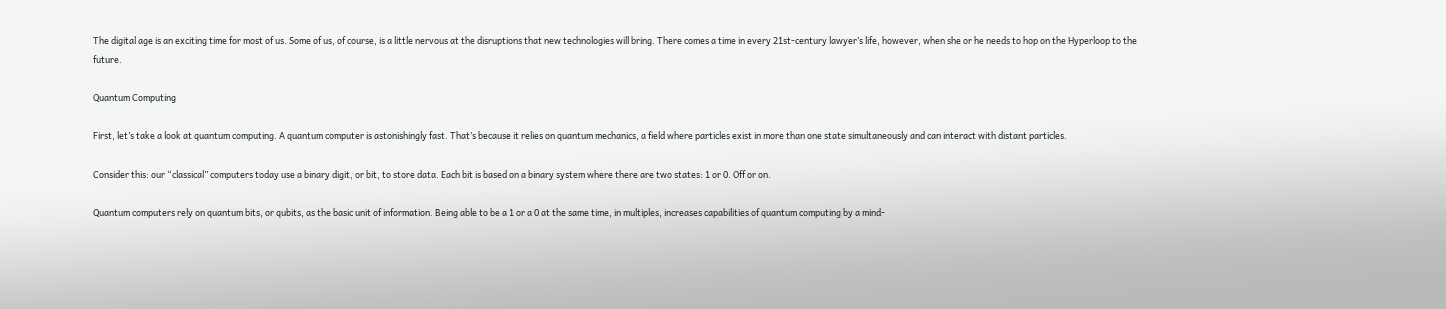The digital age is an exciting time for most of us. Some of us, of course, is a little nervous at the disruptions that new technologies will bring. There comes a time in every 21st-century lawyer’s life, however, when she or he needs to hop on the Hyperloop to the future.

Quantum Computing

First, let’s take a look at quantum computing. A quantum computer is astonishingly fast. That’s because it relies on quantum mechanics, a field where particles exist in more than one state simultaneously and can interact with distant particles.

Consider this: our “classical” computers today use a binary digit, or bit, to store data. Each bit is based on a binary system where there are two states: 1 or 0. Off or on.

Quantum computers rely on quantum bits, or qubits, as the basic unit of information. Being able to be a 1 or a 0 at the same time, in multiples, increases capabilities of quantum computing by a mind-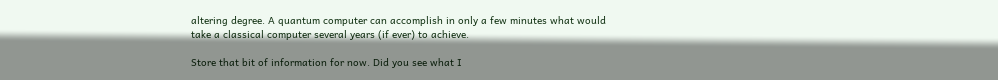altering degree. A quantum computer can accomplish in only a few minutes what would take a classical computer several years (if ever) to achieve.

Store that bit of information for now. Did you see what I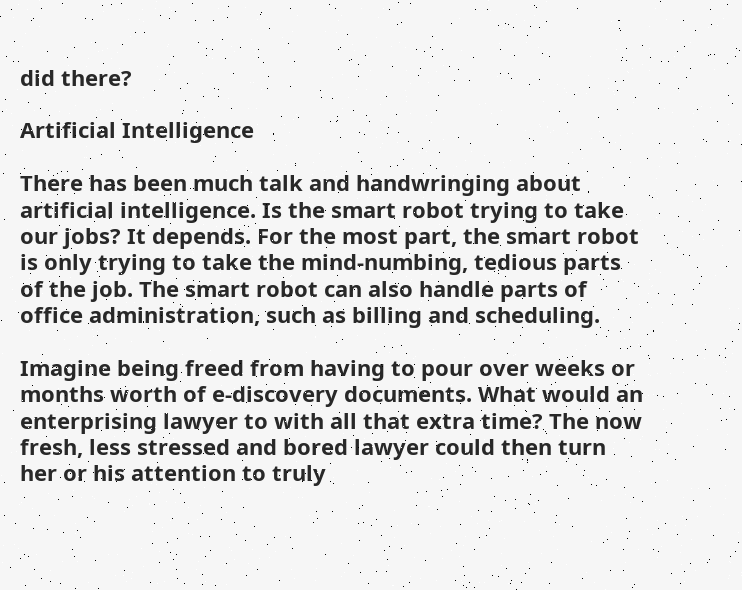did there?

Artificial Intelligence

There has been much talk and handwringing about artificial intelligence. Is the smart robot trying to take our jobs? It depends. For the most part, the smart robot is only trying to take the mind-numbing, tedious parts of the job. The smart robot can also handle parts of office administration, such as billing and scheduling.

Imagine being freed from having to pour over weeks or months worth of e-discovery documents. What would an enterprising lawyer to with all that extra time? The now fresh, less stressed and bored lawyer could then turn her or his attention to truly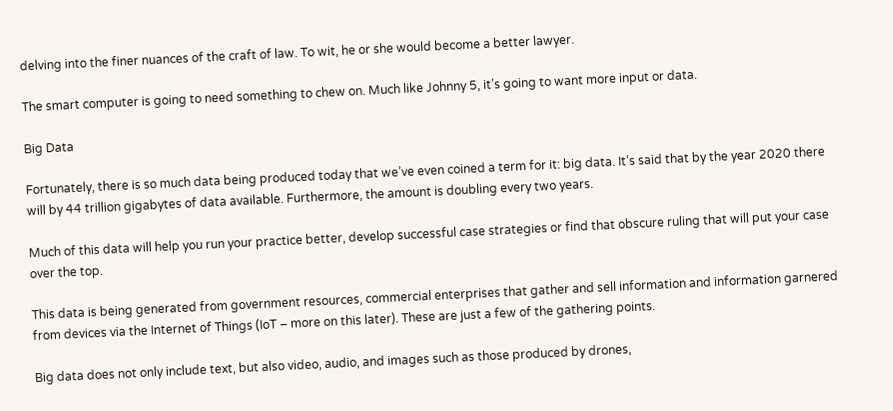delving into the finer nuances of the craft of law. To wit, he or she would become a better lawyer.

The smart computer is going to need something to chew on. Much like Johnny 5, it’s going to want more input or data.

Big Data

Fortunately, there is so much data being produced today that we’ve even coined a term for it: big data. It’s said that by the year 2020 there will by 44 trillion gigabytes of data available. Furthermore, the amount is doubling every two years.

Much of this data will help you run your practice better, develop successful case strategies or find that obscure ruling that will put your case over the top.

This data is being generated from government resources, commercial enterprises that gather and sell information and information garnered from devices via the Internet of Things (IoT – more on this later). These are just a few of the gathering points.

Big data does not only include text, but also video, audio, and images such as those produced by drones,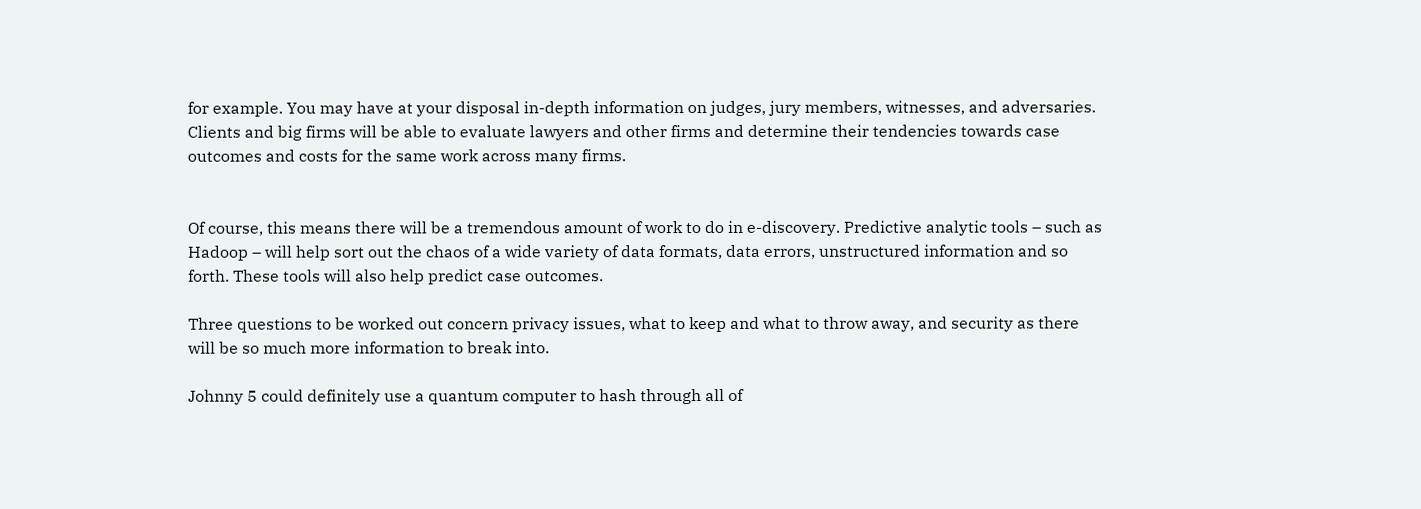for example. You may have at your disposal in-depth information on judges, jury members, witnesses, and adversaries. Clients and big firms will be able to evaluate lawyers and other firms and determine their tendencies towards case outcomes and costs for the same work across many firms.


Of course, this means there will be a tremendous amount of work to do in e-discovery. Predictive analytic tools – such as Hadoop – will help sort out the chaos of a wide variety of data formats, data errors, unstructured information and so forth. These tools will also help predict case outcomes.

Three questions to be worked out concern privacy issues, what to keep and what to throw away, and security as there will be so much more information to break into.

Johnny 5 could definitely use a quantum computer to hash through all of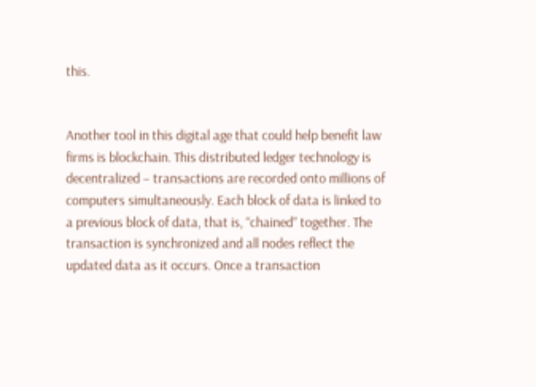this.


Another tool in this digital age that could help benefit law firms is blockchain. This distributed ledger technology is decentralized – transactions are recorded onto millions of computers simultaneously. Each block of data is linked to a previous block of data, that is, “chained” together. The transaction is synchronized and all nodes reflect the updated data as it occurs. Once a transaction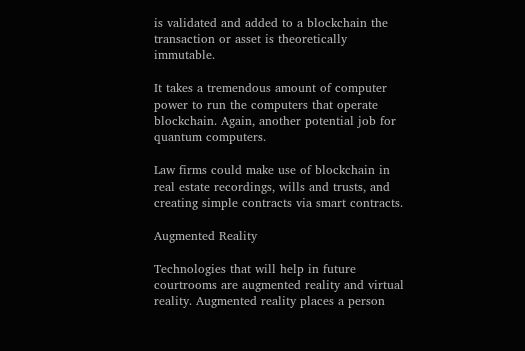is validated and added to a blockchain the transaction or asset is theoretically immutable.

It takes a tremendous amount of computer power to run the computers that operate blockchain. Again, another potential job for quantum computers.

Law firms could make use of blockchain in real estate recordings, wills and trusts, and creating simple contracts via smart contracts.

Augmented Reality

Technologies that will help in future courtrooms are augmented reality and virtual reality. Augmented reality places a person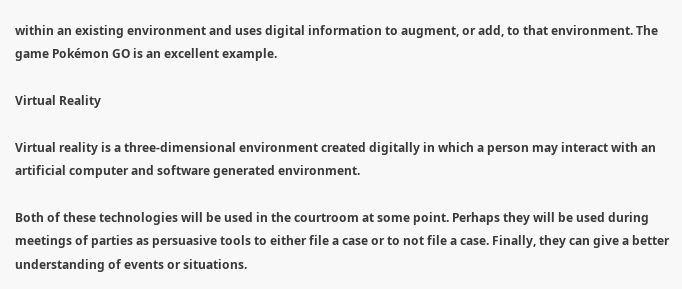within an existing environment and uses digital information to augment, or add, to that environment. The game Pokémon GO is an excellent example.

Virtual Reality

Virtual reality is a three-dimensional environment created digitally in which a person may interact with an artificial computer and software generated environment.

Both of these technologies will be used in the courtroom at some point. Perhaps they will be used during meetings of parties as persuasive tools to either file a case or to not file a case. Finally, they can give a better understanding of events or situations.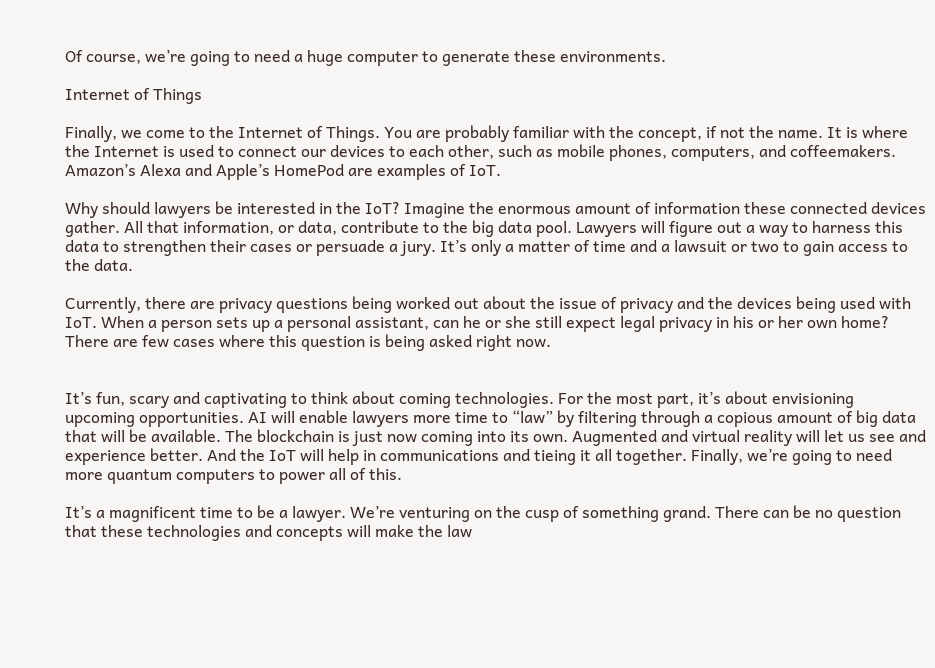Of course, we’re going to need a huge computer to generate these environments.

Internet of Things

Finally, we come to the Internet of Things. You are probably familiar with the concept, if not the name. It is where the Internet is used to connect our devices to each other, such as mobile phones, computers, and coffeemakers. Amazon’s Alexa and Apple’s HomePod are examples of IoT.

Why should lawyers be interested in the IoT? Imagine the enormous amount of information these connected devices gather. All that information, or data, contribute to the big data pool. Lawyers will figure out a way to harness this data to strengthen their cases or persuade a jury. It’s only a matter of time and a lawsuit or two to gain access to the data.

Currently, there are privacy questions being worked out about the issue of privacy and the devices being used with IoT. When a person sets up a personal assistant, can he or she still expect legal privacy in his or her own home? There are few cases where this question is being asked right now.


It’s fun, scary and captivating to think about coming technologies. For the most part, it’s about envisioning upcoming opportunities. AI will enable lawyers more time to “law” by filtering through a copious amount of big data that will be available. The blockchain is just now coming into its own. Augmented and virtual reality will let us see and experience better. And the IoT will help in communications and tieing it all together. Finally, we’re going to need more quantum computers to power all of this.

It’s a magnificent time to be a lawyer. We’re venturing on the cusp of something grand. There can be no question that these technologies and concepts will make the law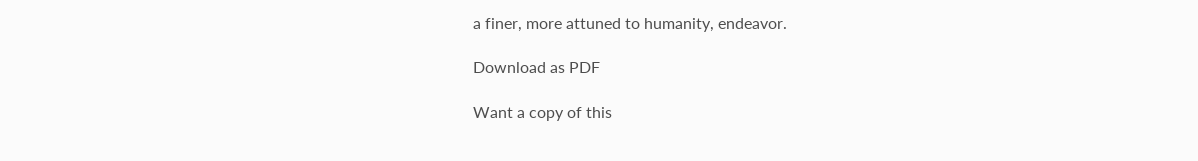a finer, more attuned to humanity, endeavor.

Download as PDF

Want a copy of this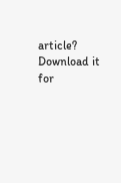article? Download it for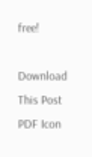free!

Download This Post PDF Icon